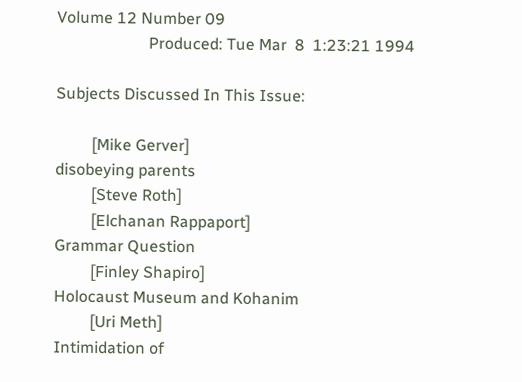Volume 12 Number 09
                       Produced: Tue Mar  8  1:23:21 1994

Subjects Discussed In This Issue:

         [Mike Gerver]
disobeying parents
         [Steve Roth]
         [Elchanan Rappaport]
Grammar Question
         [Finley Shapiro]
Holocaust Museum and Kohanim
         [Uri Meth]
Intimidation of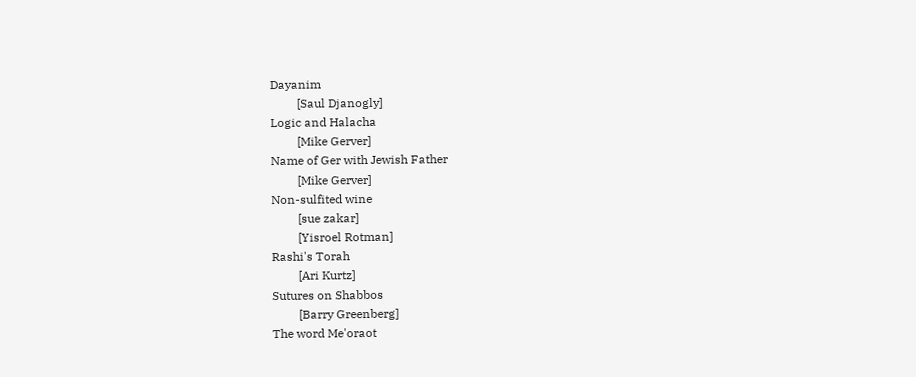Dayanim
         [Saul Djanogly]
Logic and Halacha
         [Mike Gerver]
Name of Ger with Jewish Father
         [Mike Gerver]
Non-sulfited wine
         [sue zakar]
         [Yisroel Rotman]
Rashi's Torah
         [Ari Kurtz]
Sutures on Shabbos
         [Barry Greenberg]
The word Me'oraot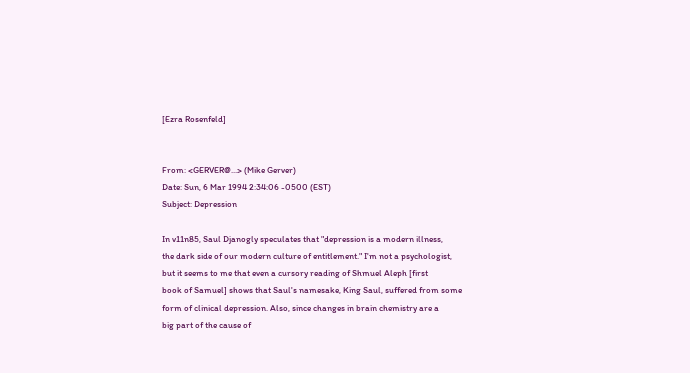[Ezra Rosenfeld]


From: <GERVER@...> (Mike Gerver)
Date: Sun, 6 Mar 1994 2:34:06 -0500 (EST)
Subject: Depression

In v11n85, Saul Djanogly speculates that "depression is a modern illness,
the dark side of our modern culture of entitlement." I'm not a psychologist,
but it seems to me that even a cursory reading of Shmuel Aleph [first
book of Samuel] shows that Saul's namesake, King Saul, suffered from some
form of clinical depression. Also, since changes in brain chemistry are a
big part of the cause of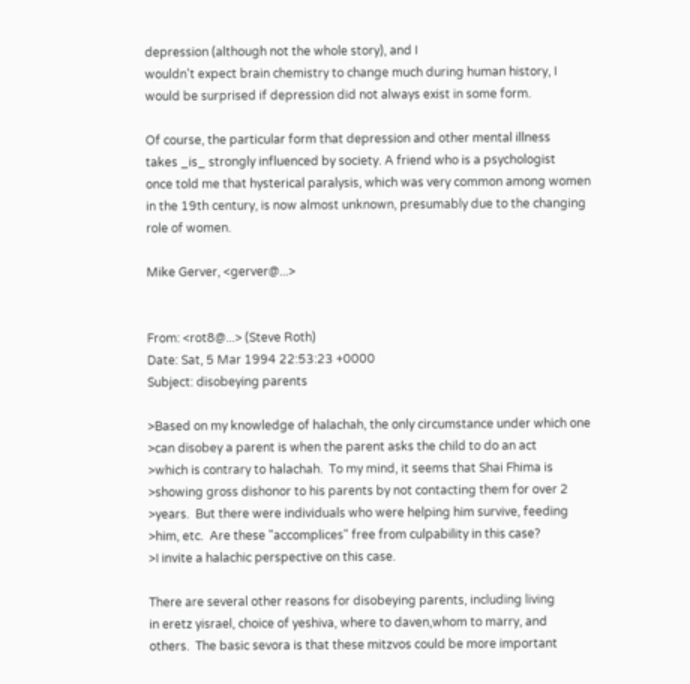depression (although not the whole story), and I
wouldn't expect brain chemistry to change much during human history, I
would be surprised if depression did not always exist in some form.

Of course, the particular form that depression and other mental illness
takes _is_ strongly influenced by society. A friend who is a psychologist
once told me that hysterical paralysis, which was very common among women
in the 19th century, is now almost unknown, presumably due to the changing
role of women.

Mike Gerver, <gerver@...>


From: <rot8@...> (Steve Roth)
Date: Sat, 5 Mar 1994 22:53:23 +0000
Subject: disobeying parents

>Based on my knowledge of halachah, the only circumstance under which one
>can disobey a parent is when the parent asks the child to do an act
>which is contrary to halachah.  To my mind, it seems that Shai Fhima is
>showing gross dishonor to his parents by not contacting them for over 2
>years.  But there were individuals who were helping him survive, feeding
>him, etc.  Are these "accomplices" free from culpability in this case?
>I invite a halachic perspective on this case.

There are several other reasons for disobeying parents, including living
in eretz yisrael, choice of yeshiva, where to daven,whom to marry, and
others.  The basic sevora is that these mitzvos could be more important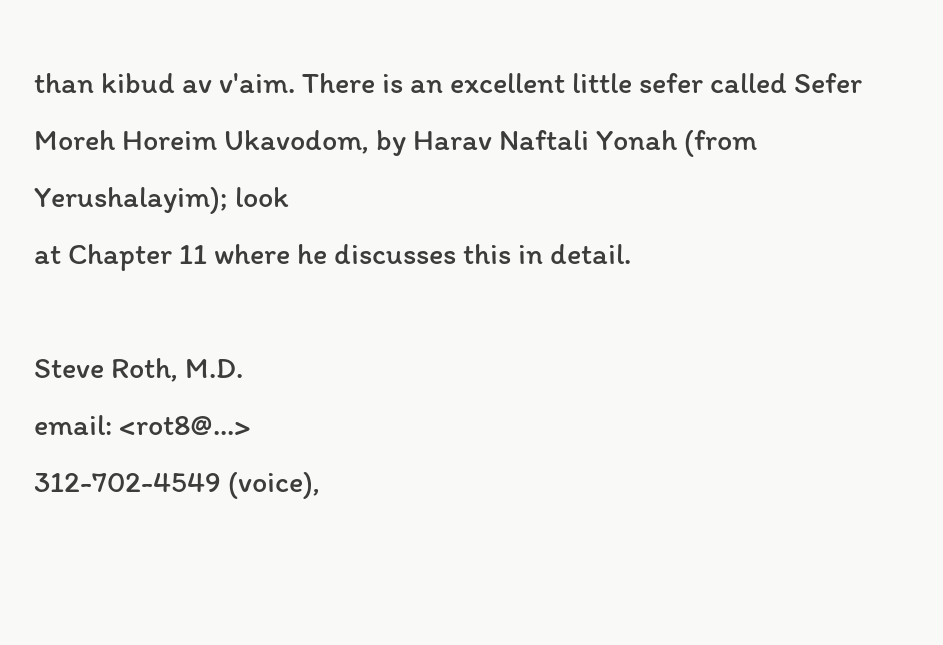than kibud av v'aim. There is an excellent little sefer called Sefer
Moreh Horeim Ukavodom, by Harav Naftali Yonah (from Yerushalayim); look
at Chapter 11 where he discusses this in detail.

Steve Roth, M.D.
email: <rot8@...>
312-702-4549 (voice),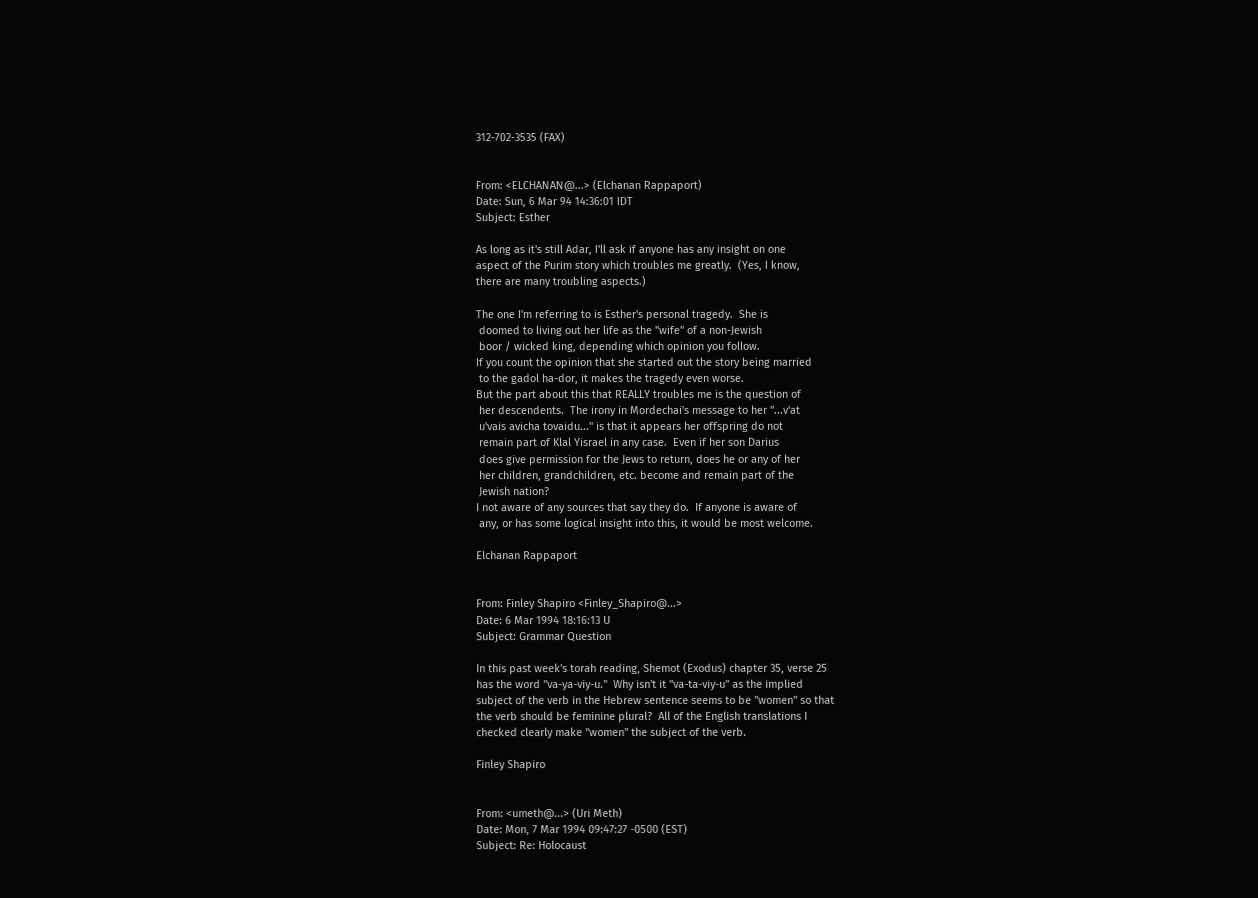312-702-3535 (FAX)


From: <ELCHANAN@...> (Elchanan Rappaport)
Date: Sun, 6 Mar 94 14:36:01 IDT
Subject: Esther

As long as it's still Adar, I'll ask if anyone has any insight on one
aspect of the Purim story which troubles me greatly.  (Yes, I know,
there are many troubling aspects.)

The one I'm referring to is Esther's personal tragedy.  She is
 doomed to living out her life as the "wife" of a non-Jewish
 boor / wicked king, depending which opinion you follow.
If you count the opinion that she started out the story being married
 to the gadol ha-dor, it makes the tragedy even worse.
But the part about this that REALLY troubles me is the question of
 her descendents.  The irony in Mordechai's message to her "...v'at
 u'vais avicha tovaidu..." is that it appears her offspring do not
 remain part of Klal Yisrael in any case.  Even if her son Darius
 does give permission for the Jews to return, does he or any of her
 her children, grandchildren, etc. become and remain part of the
 Jewish nation?
I not aware of any sources that say they do.  If anyone is aware of
 any, or has some logical insight into this, it would be most welcome.

Elchanan Rappaport


From: Finley Shapiro <Finley_Shapiro@...>
Date: 6 Mar 1994 18:16:13 U
Subject: Grammar Question

In this past week's torah reading, Shemot (Exodus) chapter 35, verse 25
has the word "va-ya-viy-u."  Why isn't it "va-ta-viy-u" as the implied
subject of the verb in the Hebrew sentence seems to be "women" so that
the verb should be feminine plural?  All of the English translations I
checked clearly make "women" the subject of the verb.

Finley Shapiro


From: <umeth@...> (Uri Meth)
Date: Mon, 7 Mar 1994 09:47:27 -0500 (EST)
Subject: Re: Holocaust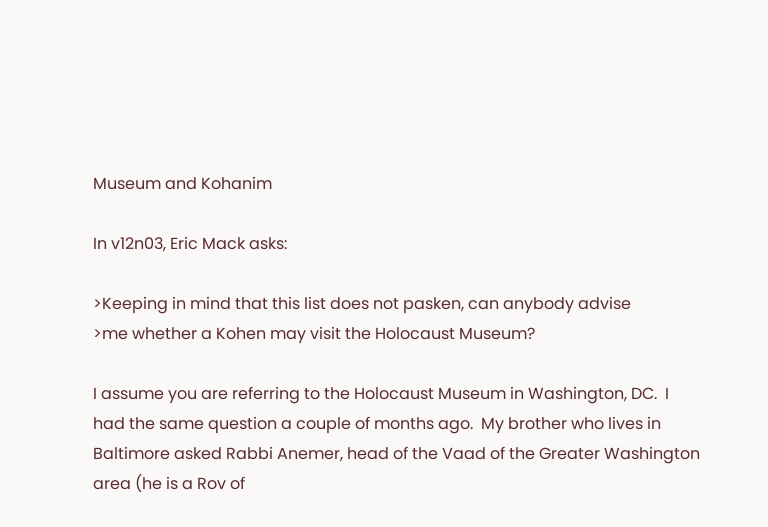Museum and Kohanim

In v12n03, Eric Mack asks:

>Keeping in mind that this list does not pasken, can anybody advise
>me whether a Kohen may visit the Holocaust Museum?

I assume you are referring to the Holocaust Museum in Washington, DC.  I
had the same question a couple of months ago.  My brother who lives in
Baltimore asked Rabbi Anemer, head of the Vaad of the Greater Washington
area (he is a Rov of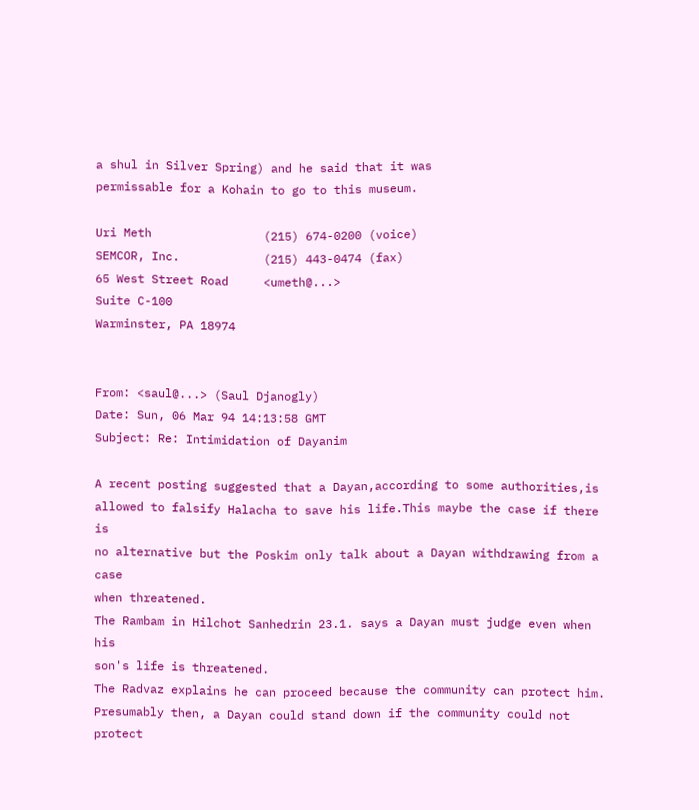a shul in Silver Spring) and he said that it was
permissable for a Kohain to go to this museum.

Uri Meth                (215) 674-0200 (voice)
SEMCOR, Inc.            (215) 443-0474 (fax)
65 West Street Road     <umeth@...>
Suite C-100
Warminster, PA 18974


From: <saul@...> (Saul Djanogly)
Date: Sun, 06 Mar 94 14:13:58 GMT
Subject: Re: Intimidation of Dayanim

A recent posting suggested that a Dayan,according to some authorities,is
allowed to falsify Halacha to save his life.This maybe the case if there is
no alternative but the Poskim only talk about a Dayan withdrawing from a case
when threatened.
The Rambam in Hilchot Sanhedrin 23.1. says a Dayan must judge even when his
son's life is threatened.
The Radvaz explains he can proceed because the community can protect him.
Presumably then, a Dayan could stand down if the community could not protect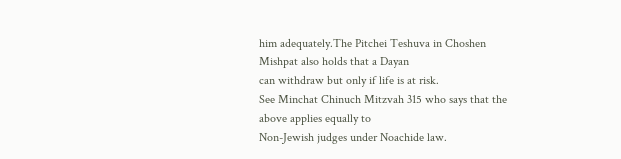him adequately.The Pitchei Teshuva in Choshen Mishpat also holds that a Dayan
can withdraw but only if life is at risk.
See Minchat Chinuch Mitzvah 315 who says that the above applies equally to
Non-Jewish judges under Noachide law.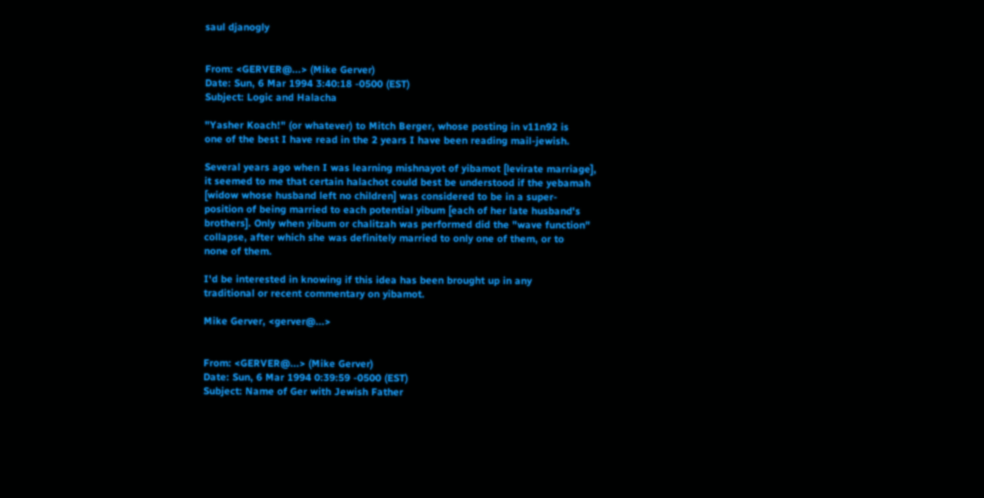saul djanogly


From: <GERVER@...> (Mike Gerver)
Date: Sun, 6 Mar 1994 3:40:18 -0500 (EST)
Subject: Logic and Halacha

"Yasher Koach!" (or whatever) to Mitch Berger, whose posting in v11n92 is
one of the best I have read in the 2 years I have been reading mail-jewish.

Several years ago when I was learning mishnayot of yibamot [levirate marriage],
it seemed to me that certain halachot could best be understood if the yebamah
[widow whose husband left no children] was considered to be in a super-
position of being married to each potential yibum [each of her late husband's
brothers]. Only when yibum or chalitzah was performed did the "wave function"
collapse, after which she was definitely married to only one of them, or to
none of them.

I'd be interested in knowing if this idea has been brought up in any
traditional or recent commentary on yibamot.

Mike Gerver, <gerver@...>


From: <GERVER@...> (Mike Gerver)
Date: Sun, 6 Mar 1994 0:39:59 -0500 (EST)
Subject: Name of Ger with Jewish Father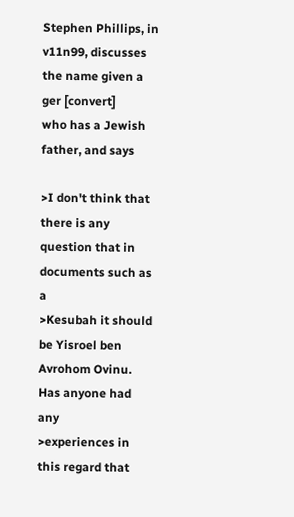Stephen Phillips, in v11n99, discusses the name given a ger [convert]
who has a Jewish father, and says

>I don't think that there is any question that in documents such as a
>Kesubah it should be Yisroel ben Avrohom Ovinu. Has anyone had any
>experiences in this regard that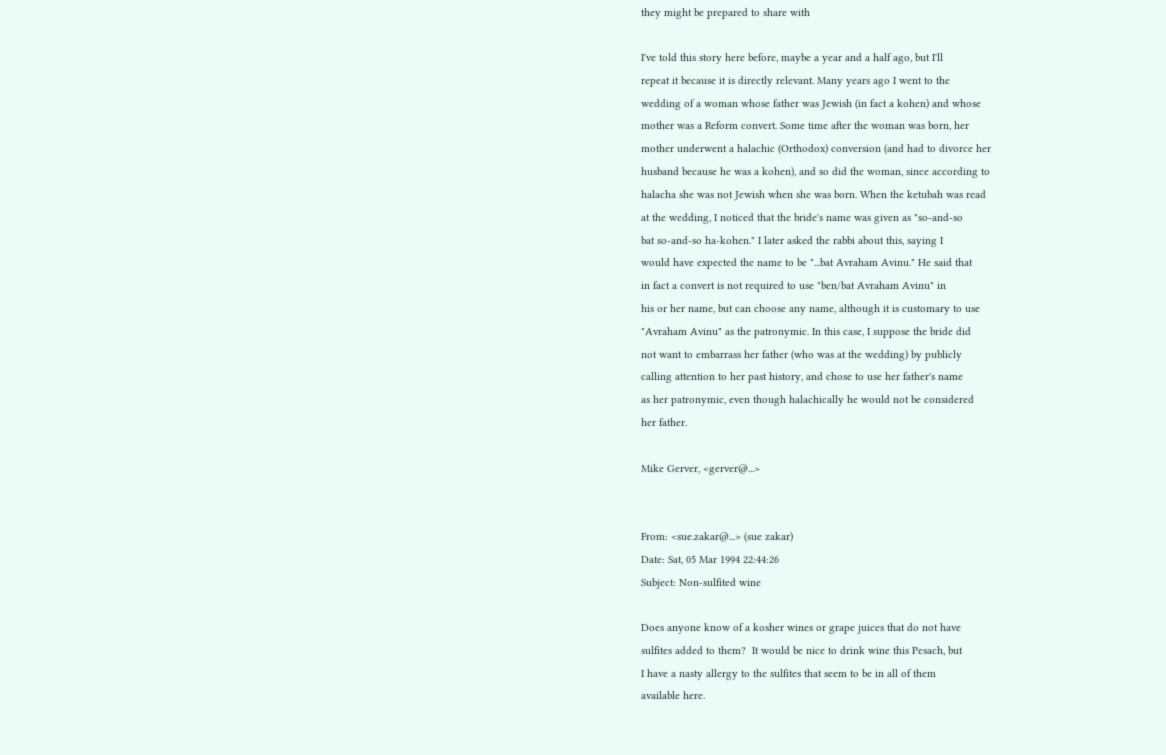they might be prepared to share with

I've told this story here before, maybe a year and a half ago, but I'll
repeat it because it is directly relevant. Many years ago I went to the
wedding of a woman whose father was Jewish (in fact a kohen) and whose
mother was a Reform convert. Some time after the woman was born, her
mother underwent a halachic (Orthodox) conversion (and had to divorce her
husband because he was a kohen), and so did the woman, since according to
halacha she was not Jewish when she was born. When the ketubah was read
at the wedding, I noticed that the bride's name was given as "so-and-so
bat so-and-so ha-kohen." I later asked the rabbi about this, saying I
would have expected the name to be "...bat Avraham Avinu." He said that
in fact a convert is not required to use "ben/bat Avraham Avinu" in
his or her name, but can choose any name, although it is customary to use
"Avraham Avinu" as the patronymic. In this case, I suppose the bride did
not want to embarrass her father (who was at the wedding) by publicly
calling attention to her past history, and chose to use her father's name
as her patronymic, even though halachically he would not be considered
her father.

Mike Gerver, <gerver@...>


From: <sue.zakar@...> (sue zakar)
Date: Sat, 05 Mar 1994 22:44:26
Subject: Non-sulfited wine

Does anyone know of a kosher wines or grape juices that do not have
sulfites added to them?  It would be nice to drink wine this Pesach, but
I have a nasty allergy to the sulfites that seem to be in all of them
available here.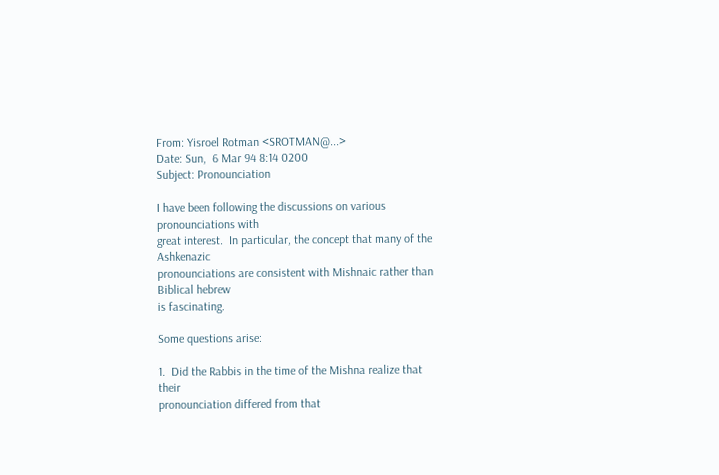From: Yisroel Rotman <SROTMAN@...>
Date: Sun,  6 Mar 94 8:14 0200
Subject: Pronounciation

I have been following the discussions on various pronounciations with
great interest.  In particular, the concept that many of the Ashkenazic
pronounciations are consistent with Mishnaic rather than Biblical hebrew
is fascinating.

Some questions arise:

1.  Did the Rabbis in the time of the Mishna realize that their
pronounciation differed from that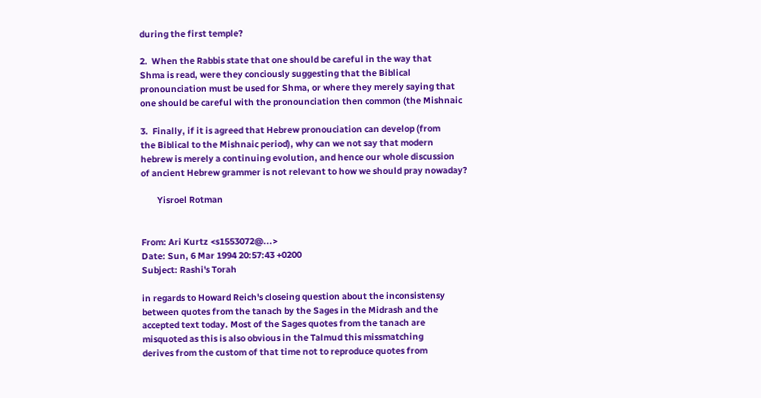during the first temple?

2.  When the Rabbis state that one should be careful in the way that
Shma is read, were they conciously suggesting that the Biblical
pronounciation must be used for Shma, or where they merely saying that
one should be careful with the pronounciation then common (the Mishnaic

3.  Finally, if it is agreed that Hebrew pronouciation can develop (from
the Biblical to the Mishnaic period), why can we not say that modern
hebrew is merely a continuing evolution, and hence our whole discussion
of ancient Hebrew grammer is not relevant to how we should pray nowaday?

        Yisroel Rotman


From: Ari Kurtz <s1553072@...>
Date: Sun, 6 Mar 1994 20:57:43 +0200
Subject: Rashi's Torah

in regards to Howard Reich's closeing question about the inconsistensy
between quotes from the tanach by the Sages in the Midrash and the
accepted text today. Most of the Sages quotes from the tanach are
misquoted as this is also obvious in the Talmud this missmatching
derives from the custom of that time not to reproduce quotes from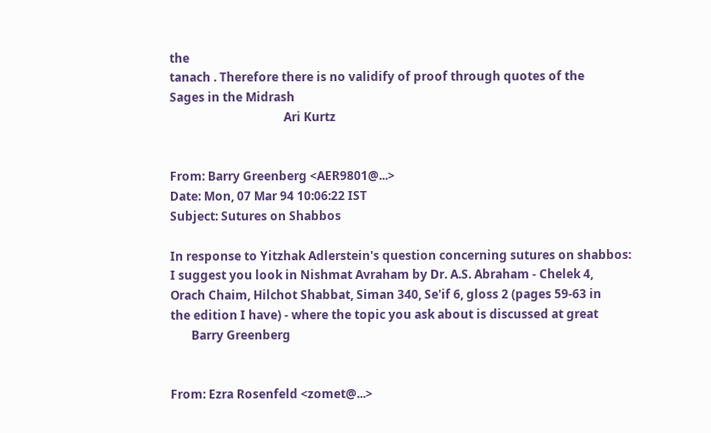the
tanach . Therefore there is no validify of proof through quotes of the
Sages in the Midrash
                                      Ari Kurtz


From: Barry Greenberg <AER9801@...>
Date: Mon, 07 Mar 94 10:06:22 IST
Subject: Sutures on Shabbos

In response to Yitzhak Adlerstein's question concerning sutures on shabbos:
I suggest you look in Nishmat Avraham by Dr. A.S. Abraham - Chelek 4,
Orach Chaim, Hilchot Shabbat, Siman 340, Se'if 6, gloss 2 (pages 59-63 in
the edition I have) - where the topic you ask about is discussed at great
       Barry Greenberg


From: Ezra Rosenfeld <zomet@...>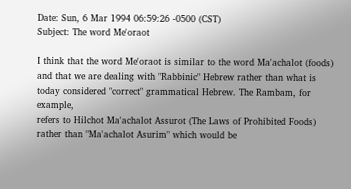Date: Sun, 6 Mar 1994 06:59:26 -0500 (CST)
Subject: The word Me'oraot

I think that the word Me'oraot is similar to the word Ma'achalot (foods)
and that we are dealing with "Rabbinic" Hebrew rather than what is
today considered "correct" grammatical Hebrew. The Rambam, for example,
refers to Hilchot Ma'achalot Assurot (The Laws of Prohibited Foods)
rather than "Ma'achalot Asurim" which would be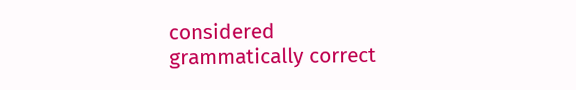considered
grammatically correct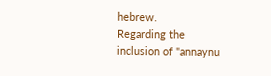hebrew.
Regarding the inclusion of "annaynu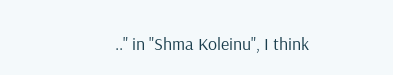.." in "Shma Koleinu", I think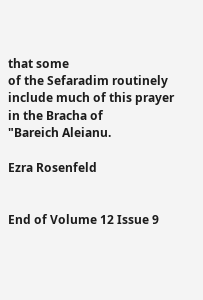that some
of the Sefaradim routinely include much of this prayer in the Bracha of
"Bareich Aleianu.

Ezra Rosenfeld


End of Volume 12 Issue 9